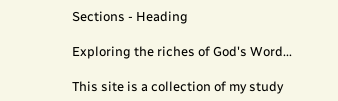Sections - Heading

Exploring the riches of God's Word...

This site is a collection of my study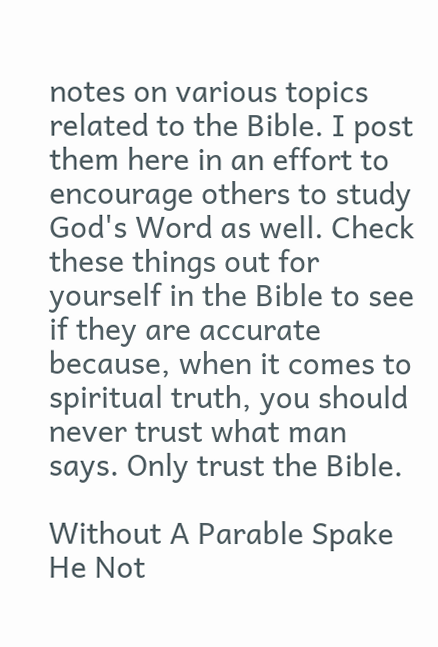notes on various topics related to the Bible. I post them here in an effort to encourage others to study God's Word as well. Check these things out for yourself in the Bible to see if they are accurate because, when it comes to spiritual truth, you should never trust what man says. Only trust the Bible.

Without A Parable Spake He Not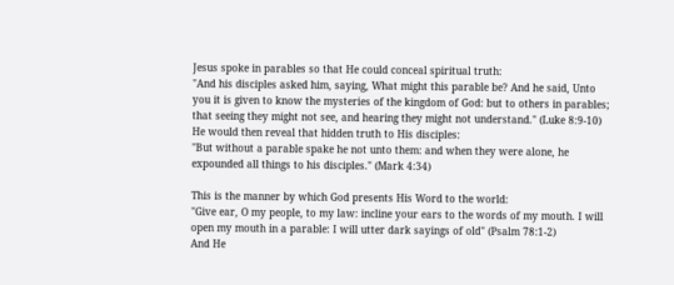Jesus spoke in parables so that He could conceal spiritual truth:
"And his disciples asked him, saying, What might this parable be? And he said, Unto you it is given to know the mysteries of the kingdom of God: but to others in parables; that seeing they might not see, and hearing they might not understand." (Luke 8:9-10)
He would then reveal that hidden truth to His disciples:
"But without a parable spake he not unto them: and when they were alone, he expounded all things to his disciples." (Mark 4:34)

This is the manner by which God presents His Word to the world:
"Give ear, O my people, to my law: incline your ears to the words of my mouth. I will open my mouth in a parable: I will utter dark sayings of old" (Psalm 78:1-2)
And He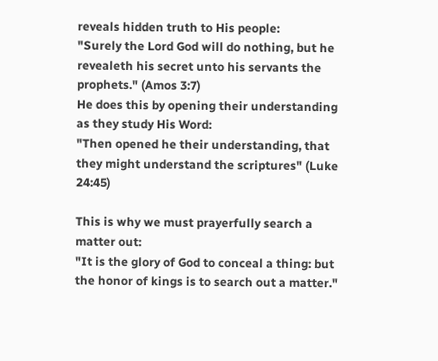reveals hidden truth to His people:
"Surely the Lord God will do nothing, but he revealeth his secret unto his servants the prophets." (Amos 3:7)
He does this by opening their understanding as they study His Word:
"Then opened he their understanding, that they might understand the scriptures" (Luke 24:45)

This is why we must prayerfully search a matter out:
"It is the glory of God to conceal a thing: but the honor of kings is to search out a matter."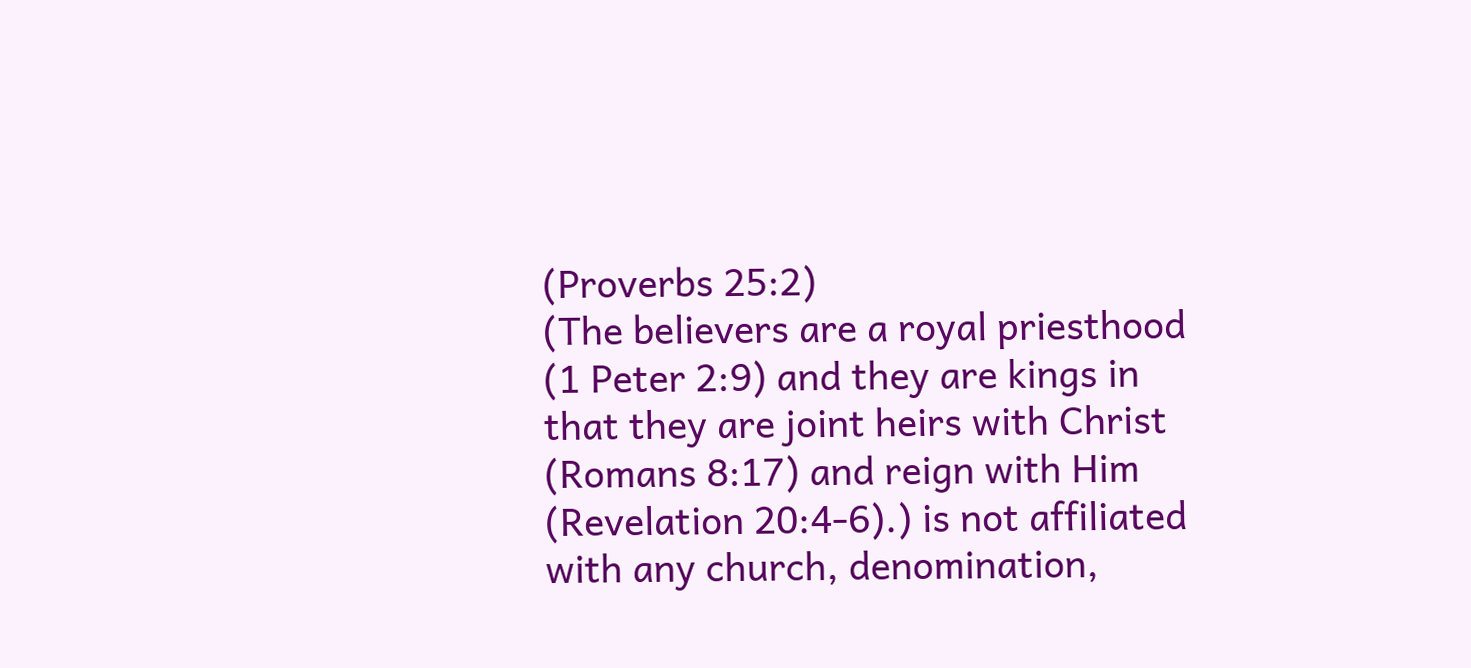(Proverbs 25:2)
(The believers are a royal priesthood (1 Peter 2:9) and they are kings in that they are joint heirs with Christ (Romans 8:17) and reign with Him (Revelation 20:4-6).) is not affiliated with any church, denomination,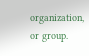organization, or group.